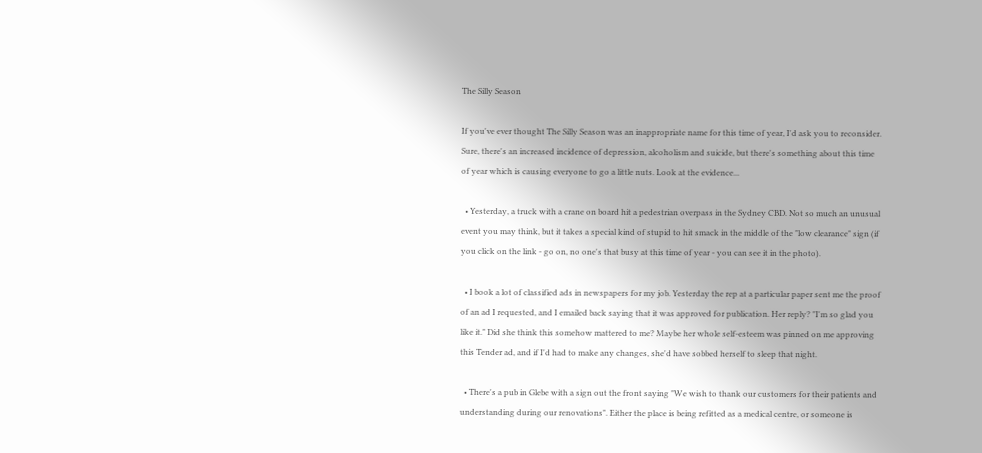The Silly Season

If you've ever thought The Silly Season was an inappropriate name for this time of year, I'd ask you to reconsider. Sure, there's an increased incidence of depression, alcoholism and suicide, but there's something about this time of year which is causing everyone to go a little nuts. Look at the evidence...

  • Yesterday, a truck with a crane on board hit a pedestrian overpass in the Sydney CBD. Not so much an unusual event you may think, but it takes a special kind of stupid to hit smack in the middle of the "low clearance" sign (if you click on the link - go on, no one's that busy at this time of year - you can see it in the photo).

  • I book a lot of classified ads in newspapers for my job. Yesterday the rep at a particular paper sent me the proof of an ad I requested, and I emailed back saying that it was approved for publication. Her reply? "I'm so glad you like it." Did she think this somehow mattered to me? Maybe her whole self-esteem was pinned on me approving this Tender ad, and if I'd had to make any changes, she'd have sobbed herself to sleep that night.

  • There's a pub in Glebe with a sign out the front saying "We wish to thank our customers for their patients and understanding during our renovations". Either the place is being refitted as a medical centre, or someone is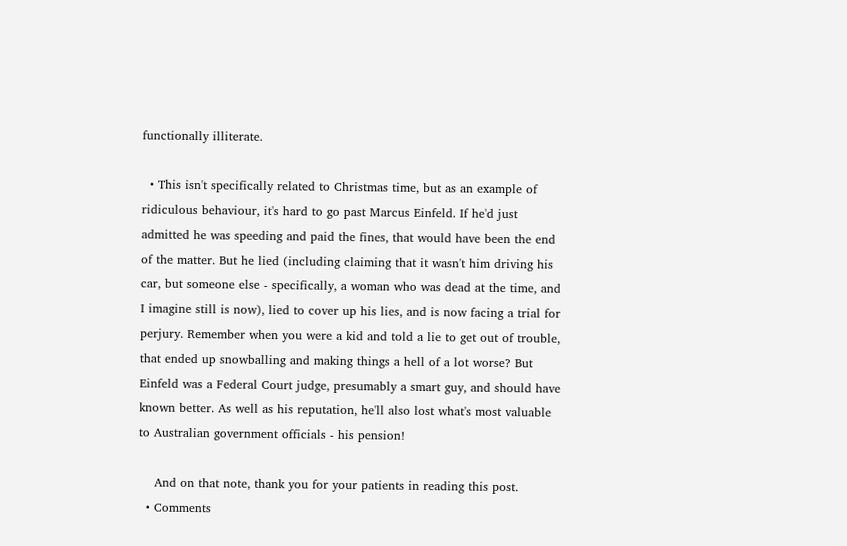functionally illiterate.

  • This isn't specifically related to Christmas time, but as an example of ridiculous behaviour, it's hard to go past Marcus Einfeld. If he'd just admitted he was speeding and paid the fines, that would have been the end of the matter. But he lied (including claiming that it wasn't him driving his car, but someone else - specifically, a woman who was dead at the time, and I imagine still is now), lied to cover up his lies, and is now facing a trial for perjury. Remember when you were a kid and told a lie to get out of trouble, that ended up snowballing and making things a hell of a lot worse? But Einfeld was a Federal Court judge, presumably a smart guy, and should have known better. As well as his reputation, he'll also lost what's most valuable to Australian government officials - his pension!

    And on that note, thank you for your patients in reading this post.
  • Comments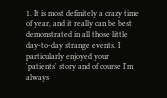1. It is most definitely a crazy time of year, and it really can be best demonstrated in all those little day-to-day strange events. I particularly enjoyed your 'patients' story and of course I'm always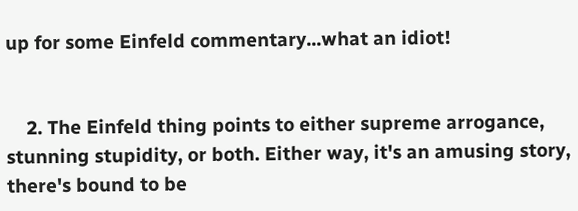up for some Einfeld commentary...what an idiot!


    2. The Einfeld thing points to either supreme arrogance, stunning stupidity, or both. Either way, it's an amusing story, there's bound to be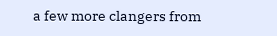a few more clangers from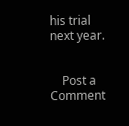his trial next year.


    Post a Comment